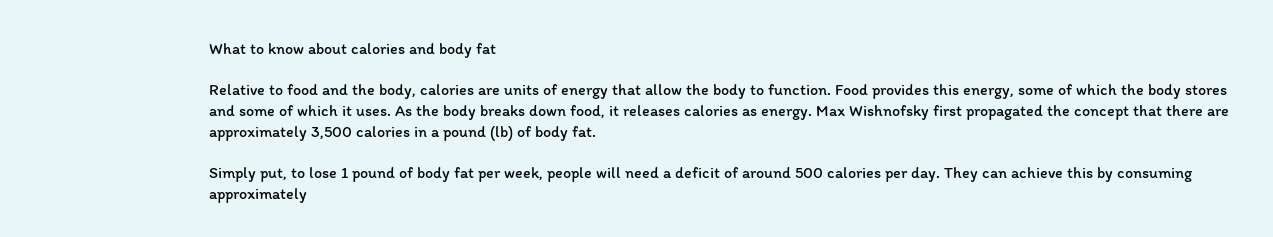What to know about calories and body fat

Relative to food and the body, calories are units of energy that allow the body to function. Food provides this energy, some of which the body stores and some of which it uses. As the body breaks down food, it releases calories as energy. Max Wishnofsky first propagated the concept that there are approximately 3,500 calories in a pound (lb) of body fat.

Simply put, to lose 1 pound of body fat per week, people will need a deficit of around 500 calories per day. They can achieve this by consuming approximately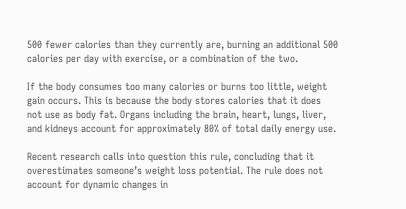500 fewer calories than they currently are, burning an additional 500 calories per day with exercise, or a combination of the two.

If the body consumes too many calories or burns too little, weight gain occurs. This is because the body stores calories that it does not use as body fat. Organs including the brain, heart, lungs, liver, and kidneys account for approximately 80% of total daily energy use.

Recent research calls into question this rule, concluding that it overestimates someone’s weight loss potential. The rule does not account for dynamic changes in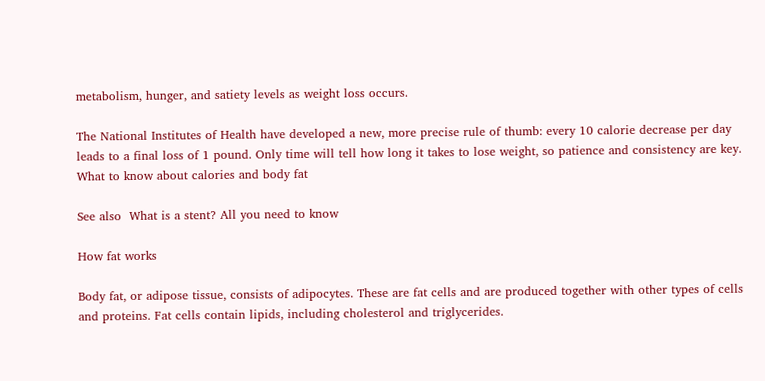metabolism, hunger, and satiety levels as weight loss occurs.

The National Institutes of Health have developed a new, more precise rule of thumb: every 10 calorie decrease per day leads to a final loss of 1 pound. Only time will tell how long it takes to lose weight, so patience and consistency are key.
What to know about calories and body fat

See also  What is a stent? All you need to know

How fat works

Body fat, or adipose tissue, consists of adipocytes. These are fat cells and are produced together with other types of cells and proteins. Fat cells contain lipids, including cholesterol and triglycerides.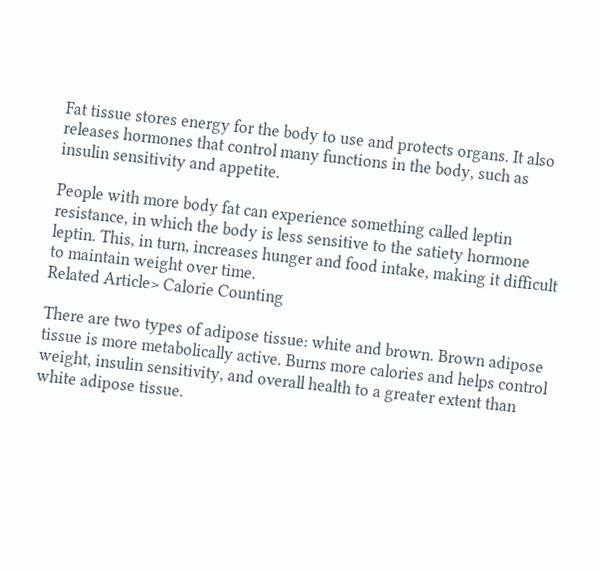Fat tissue stores energy for the body to use and protects organs. It also releases hormones that control many functions in the body, such as insulin sensitivity and appetite.

People with more body fat can experience something called leptin resistance, in which the body is less sensitive to the satiety hormone leptin. This, in turn, increases hunger and food intake, making it difficult to maintain weight over time.
Related Article> Calorie Counting

There are two types of adipose tissue: white and brown. Brown adipose tissue is more metabolically active. Burns more calories and helps control weight, insulin sensitivity, and overall health to a greater extent than white adipose tissue.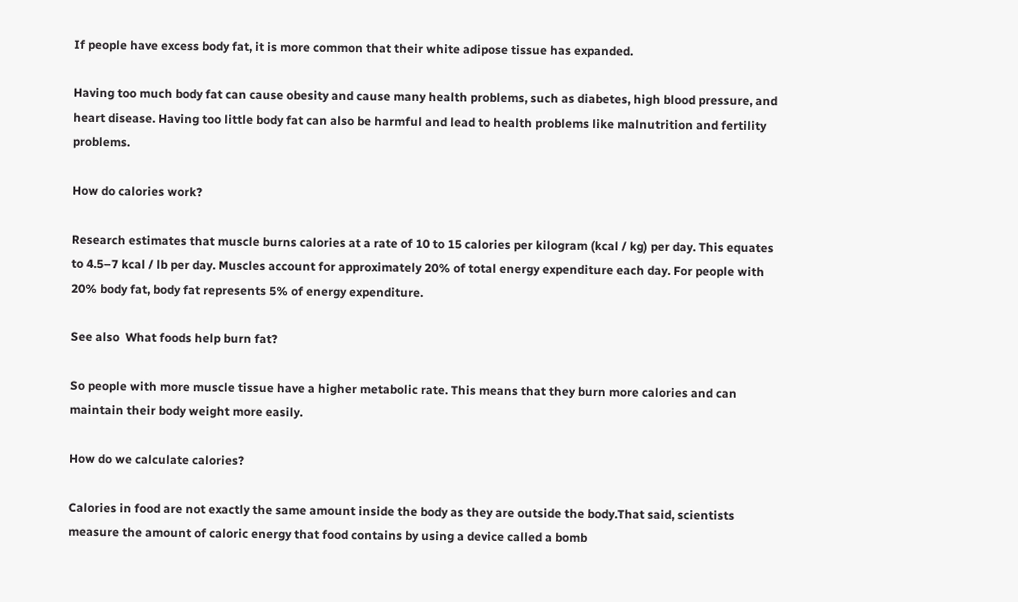If people have excess body fat, it is more common that their white adipose tissue has expanded.

Having too much body fat can cause obesity and cause many health problems, such as diabetes, high blood pressure, and heart disease. Having too little body fat can also be harmful and lead to health problems like malnutrition and fertility problems.

How do calories work?

Research estimates that muscle burns calories at a rate of 10 to 15 calories per kilogram (kcal / kg) per day. This equates to 4.5–7 kcal / lb per day. Muscles account for approximately 20% of total energy expenditure each day. For people with 20% body fat, body fat represents 5% of energy expenditure.

See also  What foods help burn fat?

So people with more muscle tissue have a higher metabolic rate. This means that they burn more calories and can maintain their body weight more easily.

How do we calculate calories?

Calories in food are not exactly the same amount inside the body as they are outside the body.That said, scientists measure the amount of caloric energy that food contains by using a device called a bomb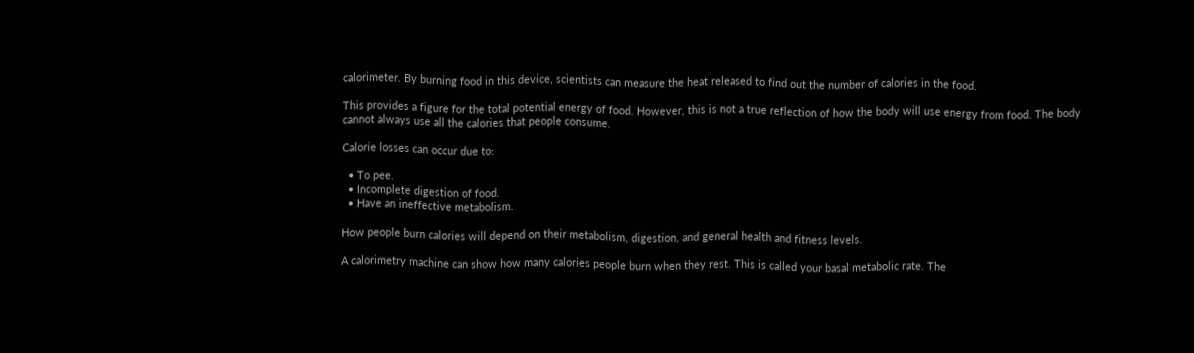calorimeter. By burning food in this device, scientists can measure the heat released to find out the number of calories in the food.

This provides a figure for the total potential energy of food. However, this is not a true reflection of how the body will use energy from food. The body cannot always use all the calories that people consume.

Calorie losses can occur due to:

  • To pee.
  • Incomplete digestion of food.
  • Have an ineffective metabolism.

How people burn calories will depend on their metabolism, digestion, and general health and fitness levels.

A calorimetry machine can show how many calories people burn when they rest. This is called your basal metabolic rate. The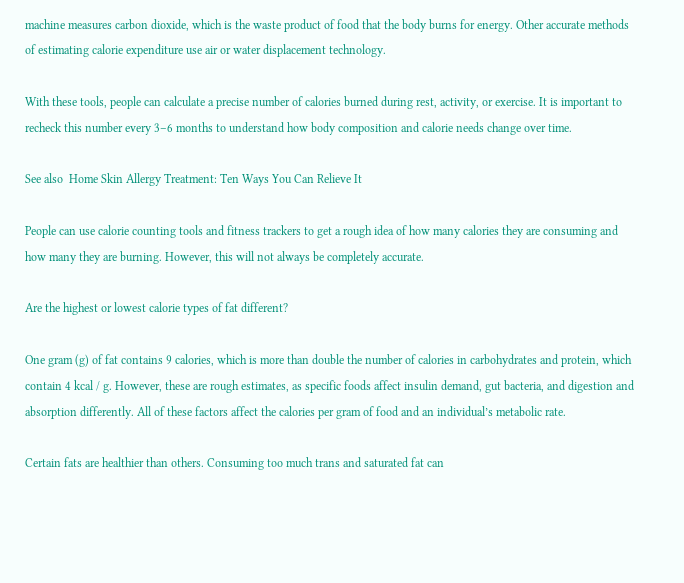machine measures carbon dioxide, which is the waste product of food that the body burns for energy. Other accurate methods of estimating calorie expenditure use air or water displacement technology.

With these tools, people can calculate a precise number of calories burned during rest, activity, or exercise. It is important to recheck this number every 3–6 months to understand how body composition and calorie needs change over time.

See also  Home Skin Allergy Treatment: Ten Ways You Can Relieve It

People can use calorie counting tools and fitness trackers to get a rough idea of how many calories they are consuming and how many they are burning. However, this will not always be completely accurate.

Are the highest or lowest calorie types of fat different?

One gram (g) of fat contains 9 calories, which is more than double the number of calories in carbohydrates and protein, which contain 4 kcal / g. However, these are rough estimates, as specific foods affect insulin demand, gut bacteria, and digestion and absorption differently. All of these factors affect the calories per gram of food and an individual’s metabolic rate.

Certain fats are healthier than others. Consuming too much trans and saturated fat can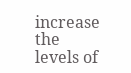increase the levels of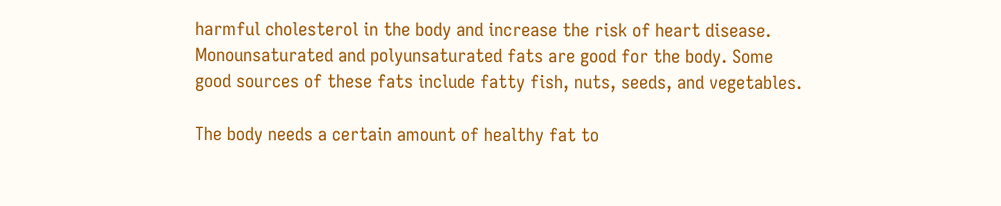harmful cholesterol in the body and increase the risk of heart disease. Monounsaturated and polyunsaturated fats are good for the body. Some good sources of these fats include fatty fish, nuts, seeds, and vegetables.

The body needs a certain amount of healthy fat to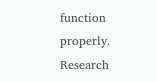function properly. Research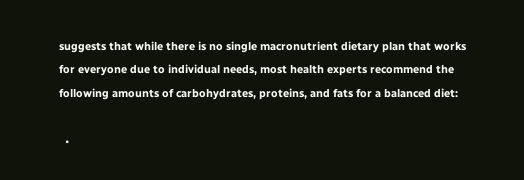suggests that while there is no single macronutrient dietary plan that works for everyone due to individual needs, most health experts recommend the following amounts of carbohydrates, proteins, and fats for a balanced diet:

  •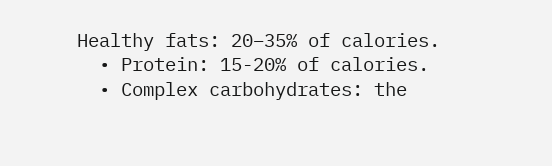Healthy fats: 20–35% of calories.
  • Protein: 15-20% of calories.
  • Complex carbohydrates: the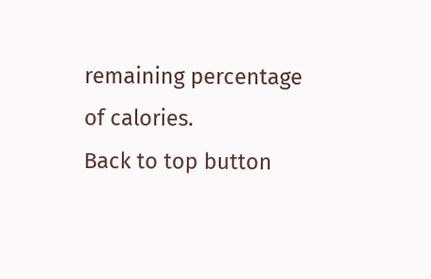remaining percentage of calories.
Back to top button